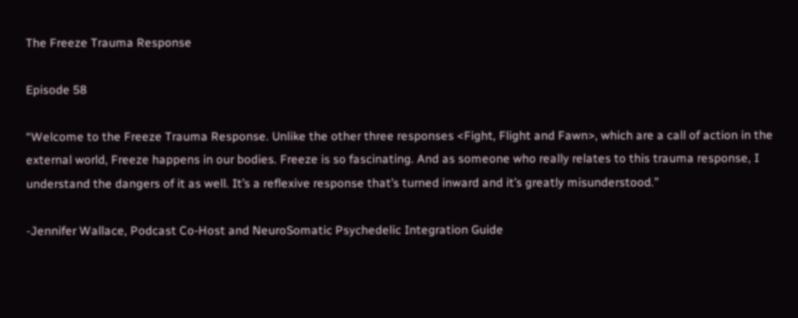The Freeze Trauma Response

Episode 58

“Welcome to the Freeze Trauma Response. Unlike the other three responses <Fight, Flight and Fawn>, which are a call of action in the external world, Freeze happens in our bodies. Freeze is so fascinating. And as someone who really relates to this trauma response, I understand the dangers of it as well. It’s a reflexive response that’s turned inward and it’s greatly misunderstood.”

-Jennifer Wallace, Podcast Co-Host and NeuroSomatic Psychedelic Integration Guide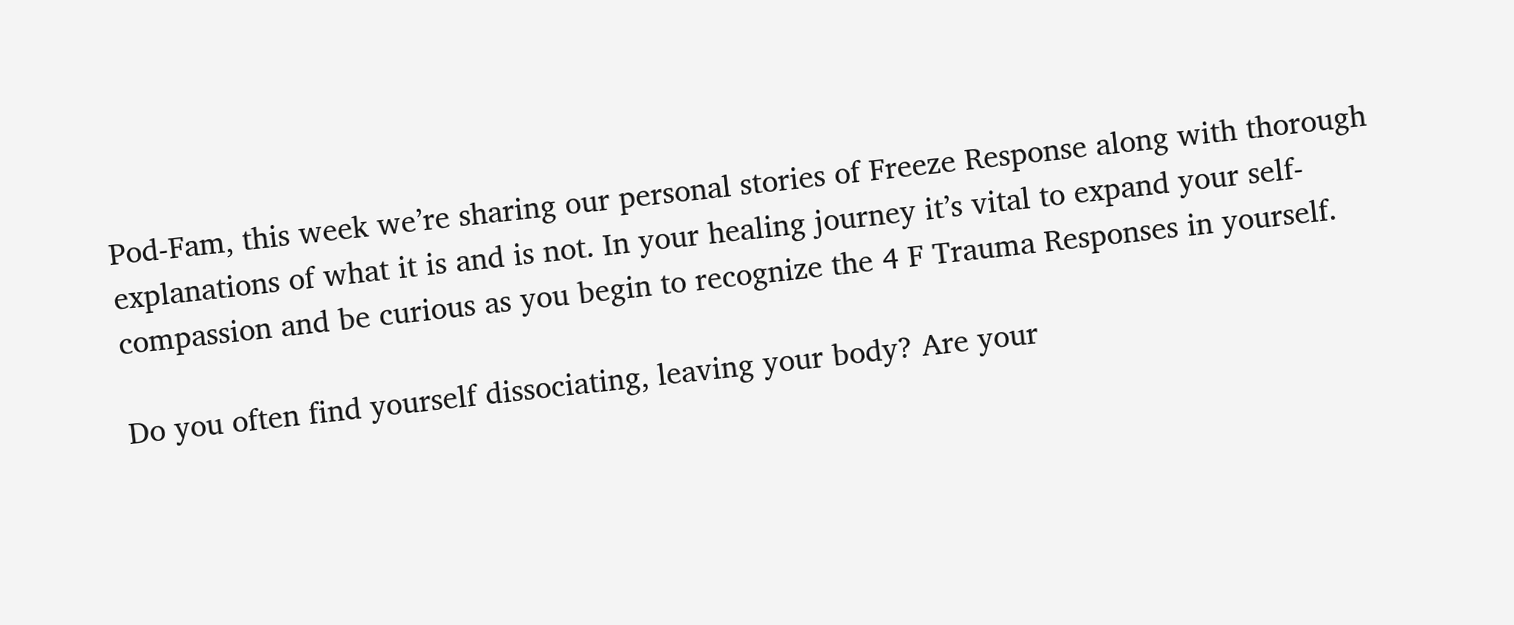Pod-Fam, this week we’re sharing our personal stories of Freeze Response along with thorough explanations of what it is and is not. In your healing journey it’s vital to expand your self-compassion and be curious as you begin to recognize the 4 F Trauma Responses in yourself.

Do you often find yourself dissociating, leaving your body? Are your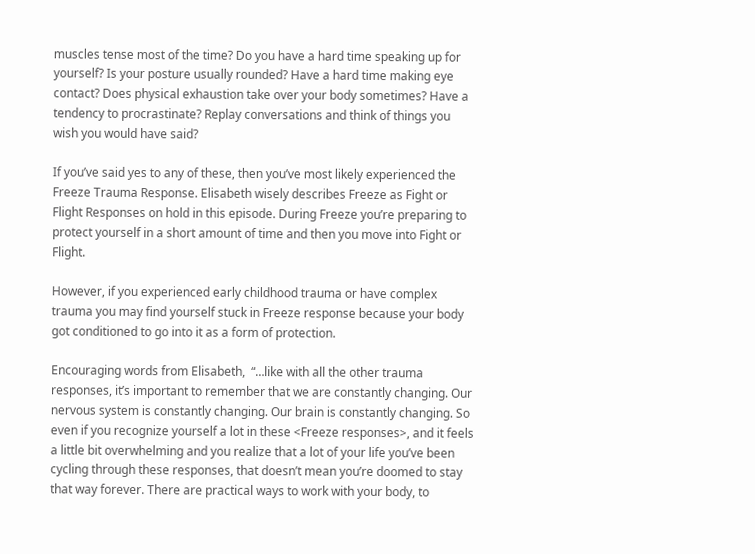muscles tense most of the time? Do you have a hard time speaking up for yourself? Is your posture usually rounded? Have a hard time making eye contact? Does physical exhaustion take over your body sometimes? Have a tendency to procrastinate? Replay conversations and think of things you wish you would have said?

If you’ve said yes to any of these, then you’ve most likely experienced the Freeze Trauma Response. Elisabeth wisely describes Freeze as Fight or Flight Responses on hold in this episode. During Freeze you’re preparing to protect yourself in a short amount of time and then you move into Fight or Flight.

However, if you experienced early childhood trauma or have complex trauma you may find yourself stuck in Freeze response because your body got conditioned to go into it as a form of protection.

Encouraging words from Elisabeth,  “…like with all the other trauma responses, it’s important to remember that we are constantly changing. Our nervous system is constantly changing. Our brain is constantly changing. So even if you recognize yourself a lot in these <Freeze responses>, and it feels a little bit overwhelming and you realize that a lot of your life you’ve been cycling through these responses, that doesn’t mean you’re doomed to stay that way forever. There are practical ways to work with your body, to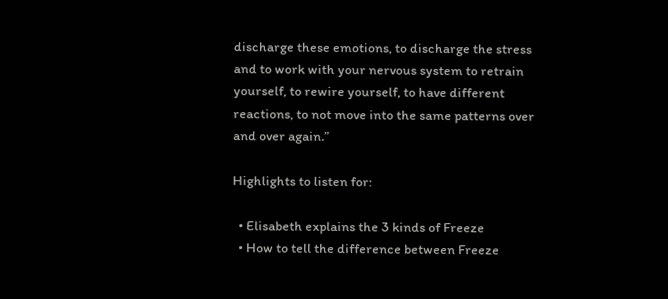discharge these emotions, to discharge the stress and to work with your nervous system to retrain yourself, to rewire yourself, to have different reactions, to not move into the same patterns over and over again.”

Highlights to listen for:

  • Elisabeth explains the 3 kinds of Freeze
  • How to tell the difference between Freeze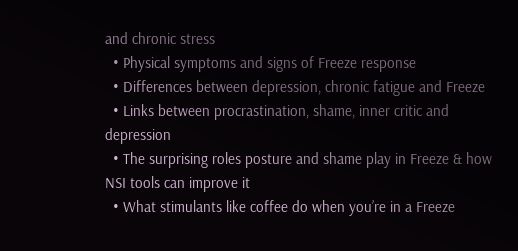and chronic stress
  • Physical symptoms and signs of Freeze response
  • Differences between depression, chronic fatigue and Freeze
  • Links between procrastination, shame, inner critic and depression
  • The surprising roles posture and shame play in Freeze & how NSI tools can improve it
  • What stimulants like coffee do when you’re in a Freeze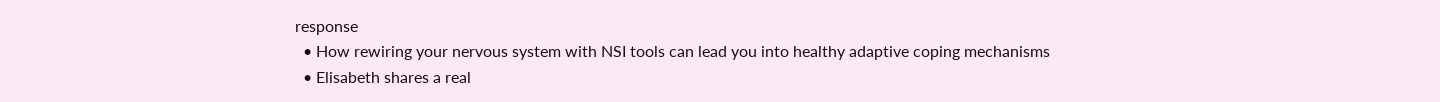response
  • How rewiring your nervous system with NSI tools can lead you into healthy adaptive coping mechanisms
  • Elisabeth shares a real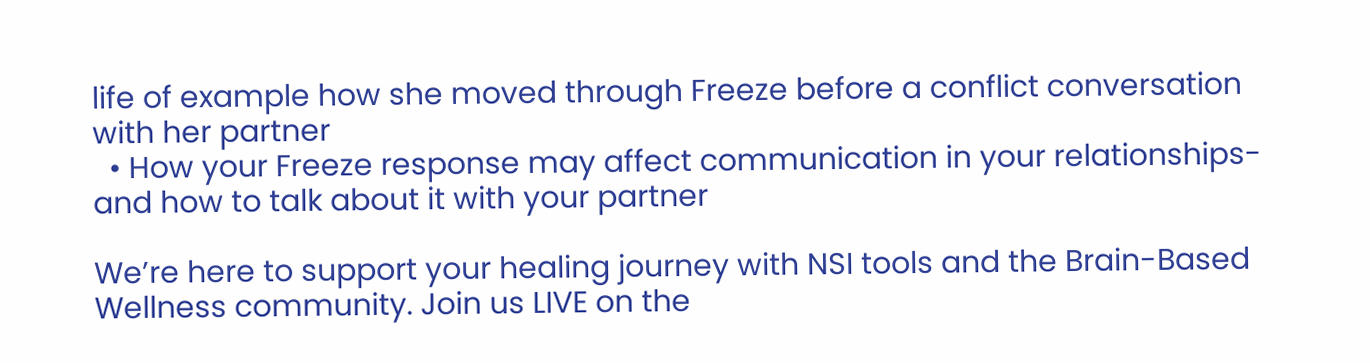life of example how she moved through Freeze before a conflict conversation with her partner
  • How your Freeze response may affect communication in your relationships- and how to talk about it with your partner

We’re here to support your healing journey with NSI tools and the Brain-Based Wellness community. Join us LIVE on the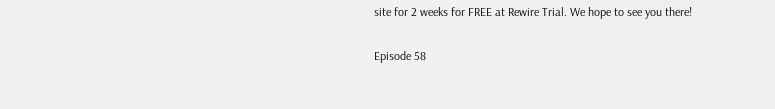site for 2 weeks for FREE at Rewire Trial. We hope to see you there!

Episode 58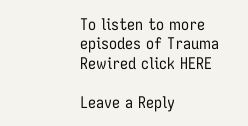To listen to more episodes of Trauma Rewired click HERE

Leave a Reply